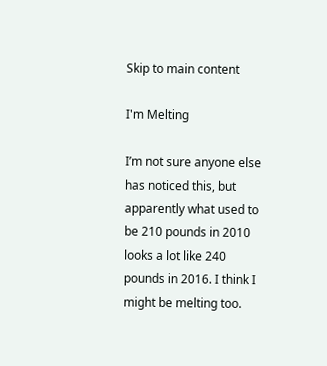Skip to main content

I'm Melting

I’m not sure anyone else has noticed this, but apparently what used to be 210 pounds in 2010 looks a lot like 240 pounds in 2016. I think I might be melting too.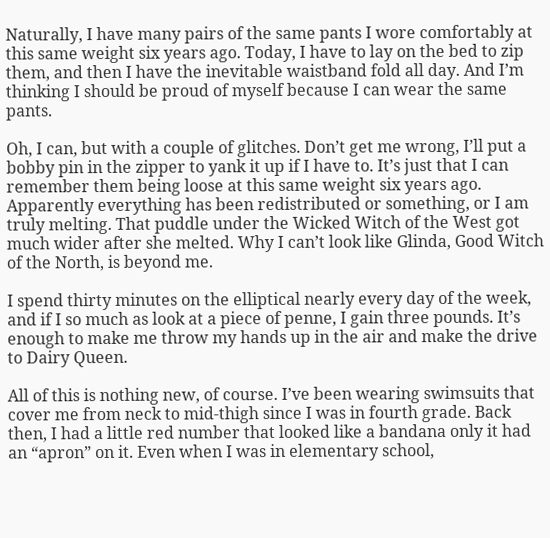Naturally, I have many pairs of the same pants I wore comfortably at this same weight six years ago. Today, I have to lay on the bed to zip them, and then I have the inevitable waistband fold all day. And I’m thinking I should be proud of myself because I can wear the same pants.

Oh, I can, but with a couple of glitches. Don’t get me wrong, I’ll put a bobby pin in the zipper to yank it up if I have to. It’s just that I can remember them being loose at this same weight six years ago. Apparently everything has been redistributed or something, or I am truly melting. That puddle under the Wicked Witch of the West got much wider after she melted. Why I can’t look like Glinda, Good Witch of the North, is beyond me.

I spend thirty minutes on the elliptical nearly every day of the week, and if I so much as look at a piece of penne, I gain three pounds. It’s enough to make me throw my hands up in the air and make the drive to Dairy Queen.

All of this is nothing new, of course. I’ve been wearing swimsuits that cover me from neck to mid-thigh since I was in fourth grade. Back then, I had a little red number that looked like a bandana only it had an “apron” on it. Even when I was in elementary school,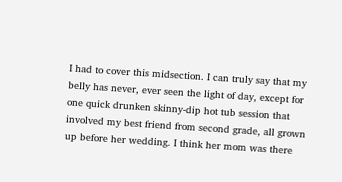I had to cover this midsection. I can truly say that my belly has never, ever seen the light of day, except for one quick drunken skinny-dip hot tub session that involved my best friend from second grade, all grown up before her wedding. I think her mom was there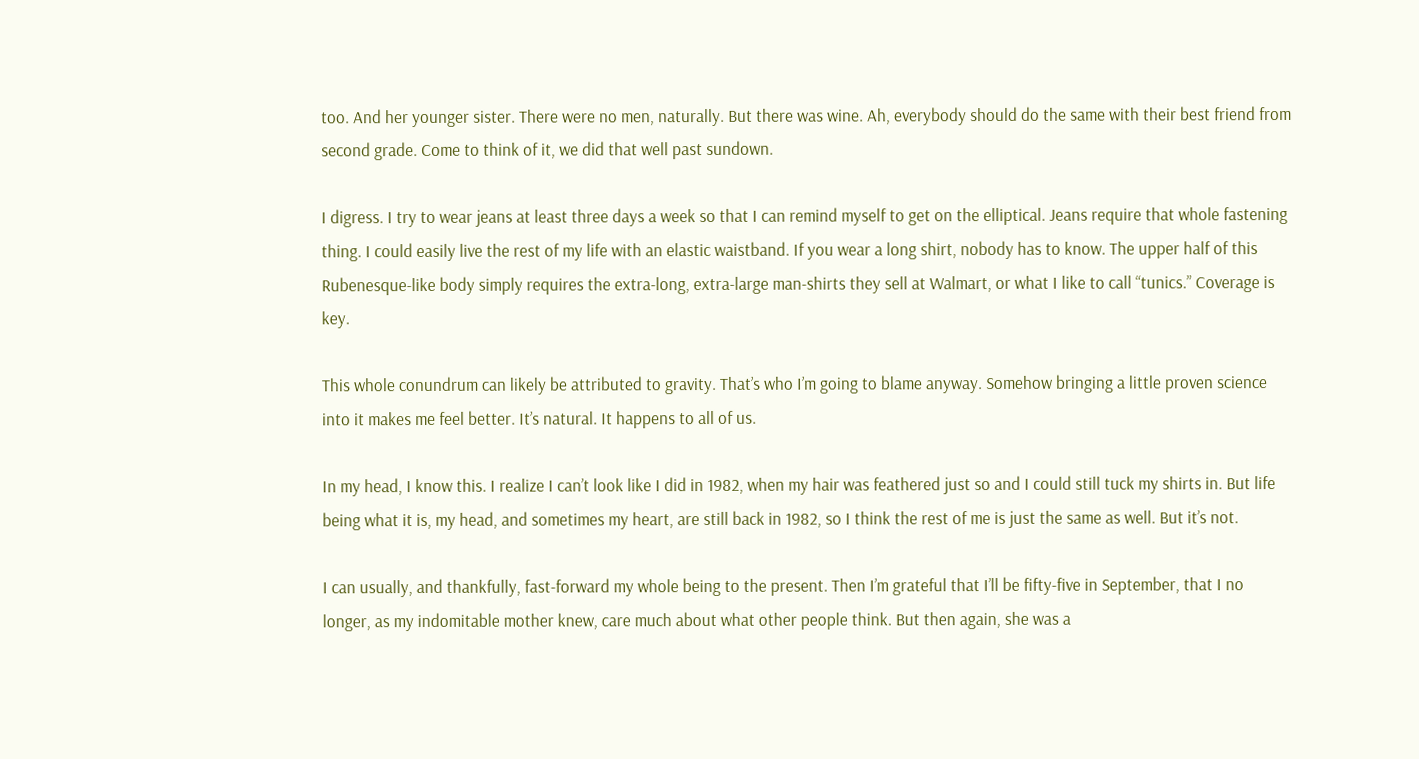too. And her younger sister. There were no men, naturally. But there was wine. Ah, everybody should do the same with their best friend from second grade. Come to think of it, we did that well past sundown.

I digress. I try to wear jeans at least three days a week so that I can remind myself to get on the elliptical. Jeans require that whole fastening thing. I could easily live the rest of my life with an elastic waistband. If you wear a long shirt, nobody has to know. The upper half of this Rubenesque-like body simply requires the extra-long, extra-large man-shirts they sell at Walmart, or what I like to call “tunics.” Coverage is key.

This whole conundrum can likely be attributed to gravity. That’s who I’m going to blame anyway. Somehow bringing a little proven science into it makes me feel better. It’s natural. It happens to all of us.

In my head, I know this. I realize I can’t look like I did in 1982, when my hair was feathered just so and I could still tuck my shirts in. But life being what it is, my head, and sometimes my heart, are still back in 1982, so I think the rest of me is just the same as well. But it’s not.

I can usually, and thankfully, fast-forward my whole being to the present. Then I’m grateful that I’ll be fifty-five in September, that I no longer, as my indomitable mother knew, care much about what other people think. But then again, she was a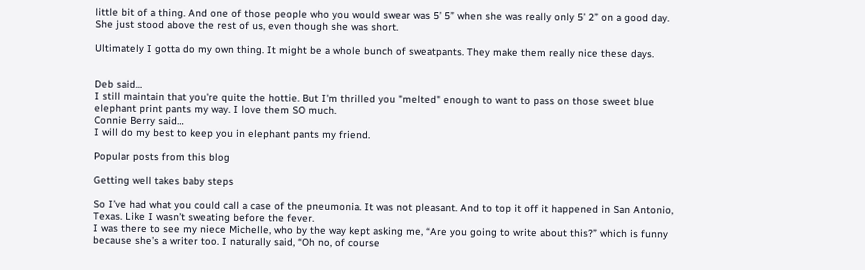little bit of a thing. And one of those people who you would swear was 5’ 5” when she was really only 5’ 2” on a good day. She just stood above the rest of us, even though she was short.

Ultimately I gotta do my own thing. It might be a whole bunch of sweatpants. They make them really nice these days.


Deb said…
I still maintain that you're quite the hottie. But I'm thrilled you "melted" enough to want to pass on those sweet blue elephant print pants my way. I love them SO much.
Connie Berry said…
I will do my best to keep you in elephant pants my friend.

Popular posts from this blog

Getting well takes baby steps

So I’ve had what you could call a case of the pneumonia. It was not pleasant. And to top it off it happened in San Antonio, Texas. Like I wasn’t sweating before the fever.
I was there to see my niece Michelle, who by the way kept asking me, “Are you going to write about this?” which is funny because she’s a writer too. I naturally said, “Oh no, of course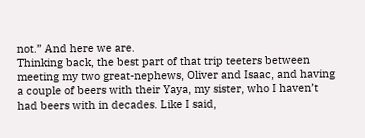not.” And here we are.
Thinking back, the best part of that trip teeters between meeting my two great-nephews, Oliver and Isaac, and having a couple of beers with their Yaya, my sister, who I haven’t had beers with in decades. Like I said,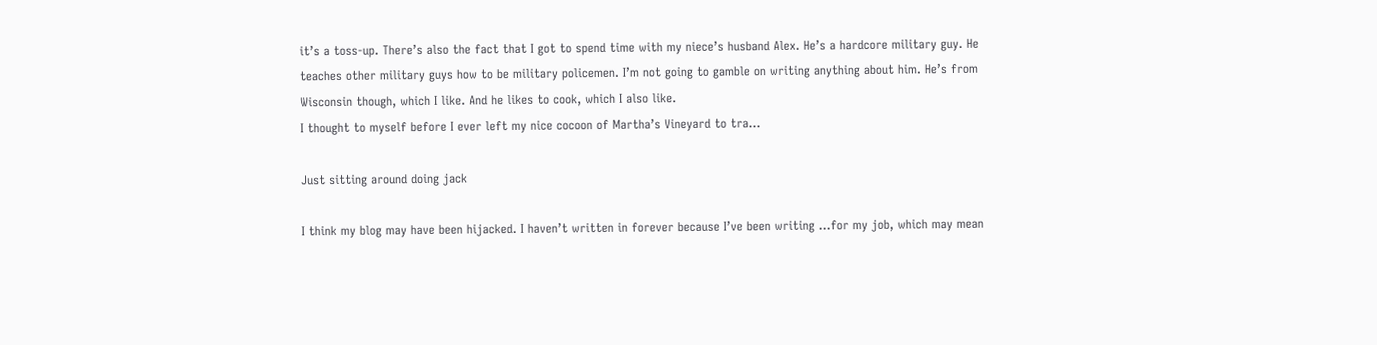it’s a toss-up. There’s also the fact that I got to spend time with my niece’s husband Alex. He’s a hardcore military guy. He teaches other military guys how to be military policemen. I’m not going to gamble on writing anything about him. He’s from Wisconsin though, which I like. And he likes to cook, which I also like.
I thought to myself before I ever left my nice cocoon of Martha’s Vineyard to tra…

Just sitting around doing jack

I think my blog may have been hijacked. I haven’t written in forever because I’ve been writing …for my job, which may mean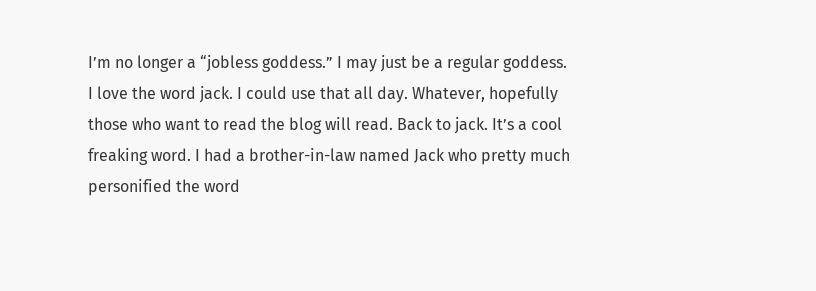I’m no longer a “jobless goddess.” I may just be a regular goddess.
I love the word jack. I could use that all day. Whatever, hopefully those who want to read the blog will read. Back to jack. It’s a cool freaking word. I had a brother-in-law named Jack who pretty much personified the word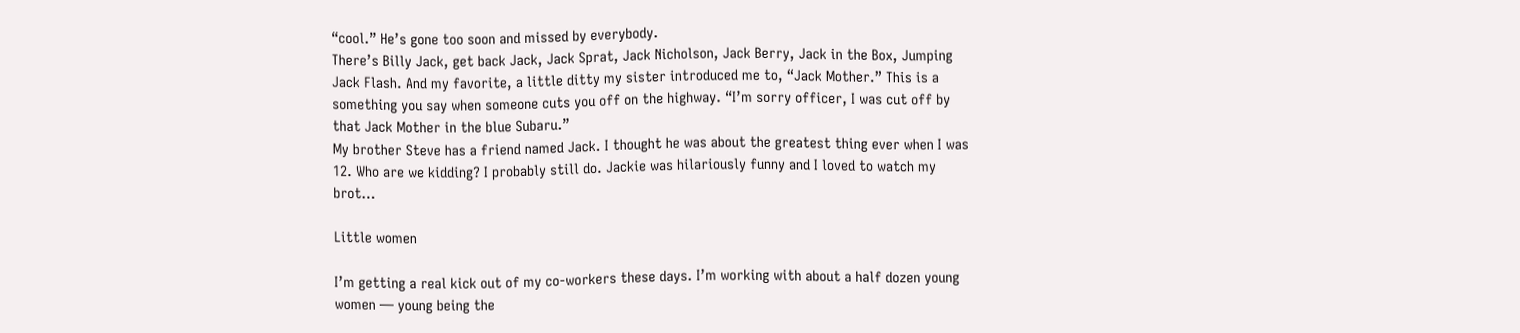“cool.” He’s gone too soon and missed by everybody.
There’s Billy Jack, get back Jack, Jack Sprat, Jack Nicholson, Jack Berry, Jack in the Box, Jumping Jack Flash. And my favorite, a little ditty my sister introduced me to, “Jack Mother.” This is a something you say when someone cuts you off on the highway. “I’m sorry officer, I was cut off by that Jack Mother in the blue Subaru.”
My brother Steve has a friend named Jack. I thought he was about the greatest thing ever when I was 12. Who are we kidding? I probably still do. Jackie was hilariously funny and I loved to watch my brot…

Little women

I’m getting a real kick out of my co-workers these days. I’m working with about a half dozen young women — young being the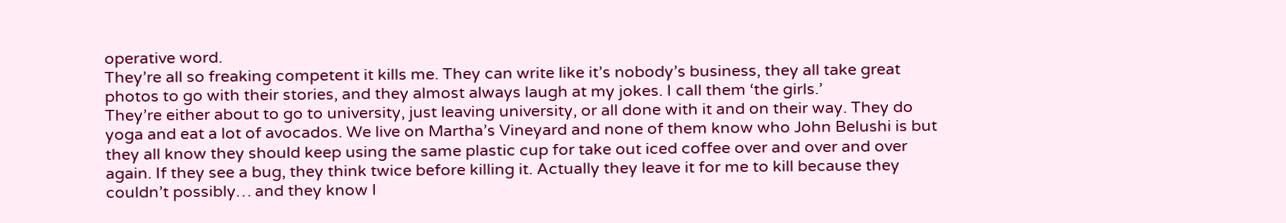operative word.
They’re all so freaking competent it kills me. They can write like it’s nobody’s business, they all take great photos to go with their stories, and they almost always laugh at my jokes. I call them ‘the girls.’
They’re either about to go to university, just leaving university, or all done with it and on their way. They do yoga and eat a lot of avocados. We live on Martha’s Vineyard and none of them know who John Belushi is but they all know they should keep using the same plastic cup for take out iced coffee over and over and over again. If they see a bug, they think twice before killing it. Actually they leave it for me to kill because they couldn’t possibly… and they know I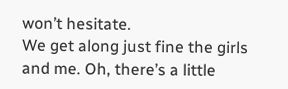won’t hesitate.
We get along just fine the girls and me. Oh, there’s a little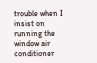trouble when I insist on running the window air conditioner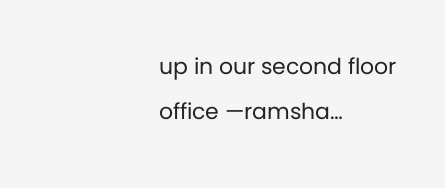up in our second floor office —ramsha…